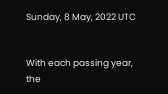Sunday, 8 May, 2022 UTC


With each passing year, the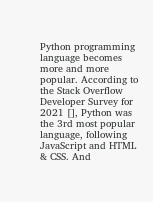Python programming language becomes more and more popular. According to the Stack Overflow Developer Survey for 2021 [], Python was the 3rd most popular language, following JavaScript and HTML & CSS. And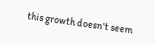this growth doesn't seem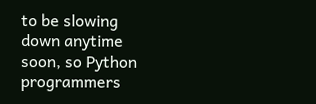to be slowing down anytime soon, so Python programmers